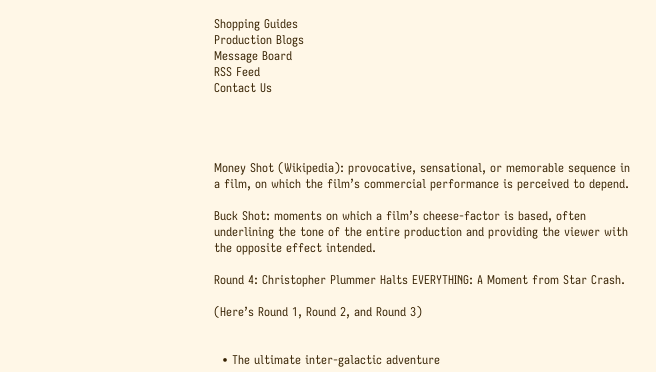Shopping Guides
Production Blogs
Message Board
RSS Feed
Contact Us




Money Shot (Wikipedia): provocative, sensational, or memorable sequence in a film, on which the film’s commercial performance is perceived to depend.

Buck Shot: moments on which a film’s cheese-factor is based, often underlining the tone of the entire production and providing the viewer with the opposite effect intended.

Round 4: Christopher Plummer Halts EVERYTHING: A Moment from Star Crash.

(Here’s Round 1, Round 2, and Round 3)


  • The ultimate inter-galactic adventure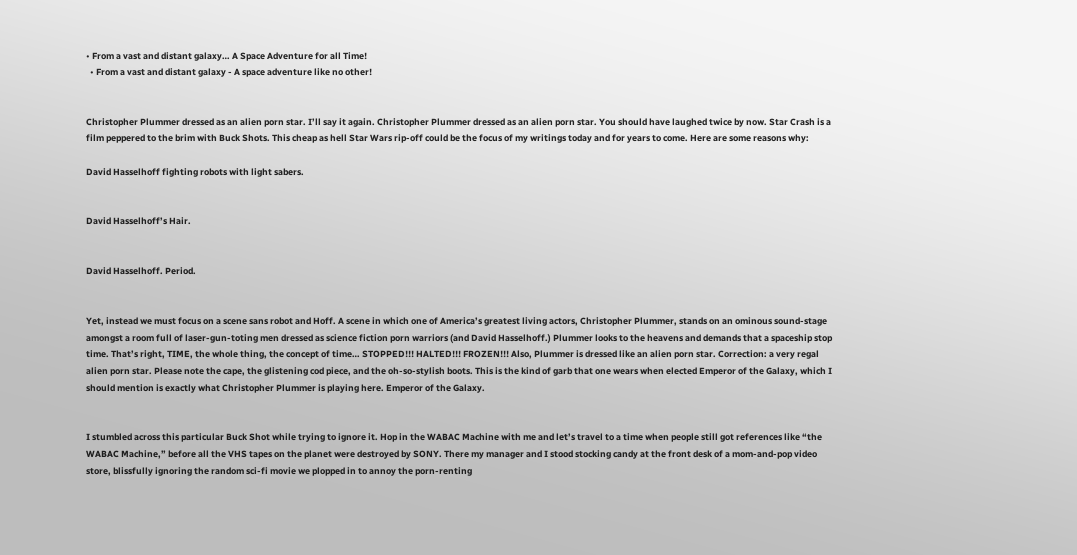• From a vast and distant galaxy… A Space Adventure for all Time!
  • From a vast and distant galaxy - A space adventure like no other!


Christopher Plummer dressed as an alien porn star. I’ll say it again. Christopher Plummer dressed as an alien porn star. You should have laughed twice by now. Star Crash is a film peppered to the brim with Buck Shots. This cheap as hell Star Wars rip-off could be the focus of my writings today and for years to come. Here are some reasons why:

David Hasselhoff fighting robots with light sabers.


David Hasselhoff’s Hair.


David Hasselhoff. Period.


Yet, instead we must focus on a scene sans robot and Hoff. A scene in which one of America’s greatest living actors, Christopher Plummer, stands on an ominous sound-stage amongst a room full of laser-gun-toting men dressed as science fiction porn warriors (and David Hasselhoff.) Plummer looks to the heavens and demands that a spaceship stop time. That’s right, TIME, the whole thing, the concept of time… STOPPED!!! HALTED!!! FROZEN!!! Also, Plummer is dressed like an alien porn star. Correction: a very regal alien porn star. Please note the cape, the glistening cod piece, and the oh-so-stylish boots. This is the kind of garb that one wears when elected Emperor of the Galaxy, which I should mention is exactly what Christopher Plummer is playing here. Emperor of the Galaxy.


I stumbled across this particular Buck Shot while trying to ignore it. Hop in the WABAC Machine with me and let’s travel to a time when people still got references like “the WABAC Machine,” before all the VHS tapes on the planet were destroyed by SONY. There my manager and I stood stocking candy at the front desk of a mom-and-pop video store, blissfully ignoring the random sci-fi movie we plopped in to annoy the porn-renting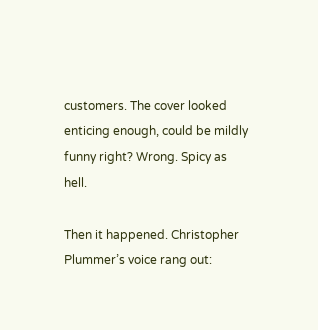customers. The cover looked enticing enough, could be mildly funny right? Wrong. Spicy as hell.

Then it happened. Christopher Plummer’s voice rang out: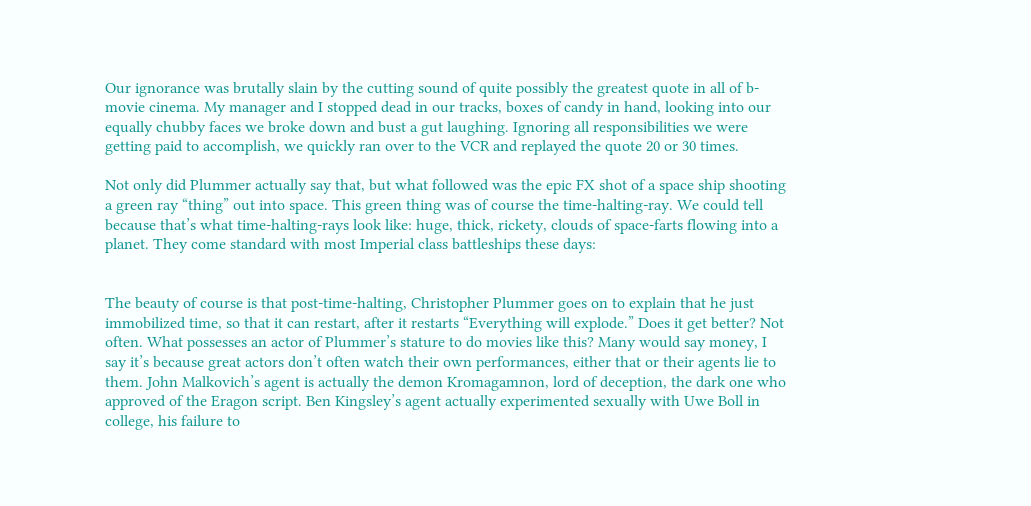Our ignorance was brutally slain by the cutting sound of quite possibly the greatest quote in all of b-movie cinema. My manager and I stopped dead in our tracks, boxes of candy in hand, looking into our equally chubby faces we broke down and bust a gut laughing. Ignoring all responsibilities we were getting paid to accomplish, we quickly ran over to the VCR and replayed the quote 20 or 30 times.

Not only did Plummer actually say that, but what followed was the epic FX shot of a space ship shooting a green ray “thing” out into space. This green thing was of course the time-halting-ray. We could tell because that’s what time-halting-rays look like: huge, thick, rickety, clouds of space-farts flowing into a planet. They come standard with most Imperial class battleships these days:


The beauty of course is that post-time-halting, Christopher Plummer goes on to explain that he just immobilized time, so that it can restart, after it restarts “Everything will explode.” Does it get better? Not often. What possesses an actor of Plummer’s stature to do movies like this? Many would say money, I say it’s because great actors don’t often watch their own performances, either that or their agents lie to them. John Malkovich’s agent is actually the demon Kromagamnon, lord of deception, the dark one who approved of the Eragon script. Ben Kingsley’s agent actually experimented sexually with Uwe Boll in college, his failure to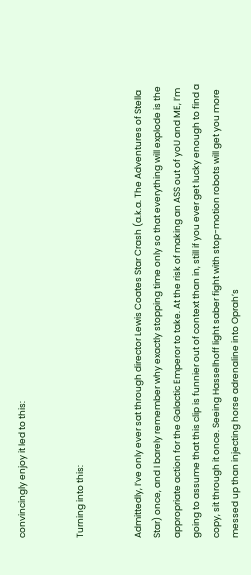convincingly enjoy it led to this:


Turning into this:


Admittedly, I’ve only ever sat through director Lewis Coates Star Crash (a.k.a. The Adventures of Stella Star) once, and I barely remember why exactly stopping time only so that everything will explode is the appropriate action for the Galactic Emperor to take. At the risk of making an ASS out of yoU and ME, I’m going to assume that this clip is funnier out of context than in, still if you ever get lucky enough to find a copy, sit through it once. Seeing Hasselhoff light saber fight with stop-motion robots will get you more messed up than injecting horse adrenaline into Oprah’s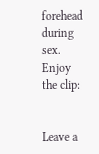forehead during sex. Enjoy the clip:


Leave a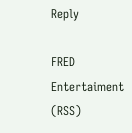Reply

FRED Entertaiment (RSS)